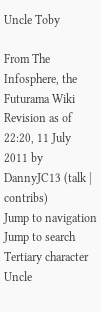Uncle Toby

From The Infosphere, the Futurama Wiki
Revision as of 22:20, 11 July 2011 by DannyJC13 (talk | contribs)
Jump to navigation Jump to search
Tertiary character
Uncle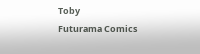Toby
Futurama Comics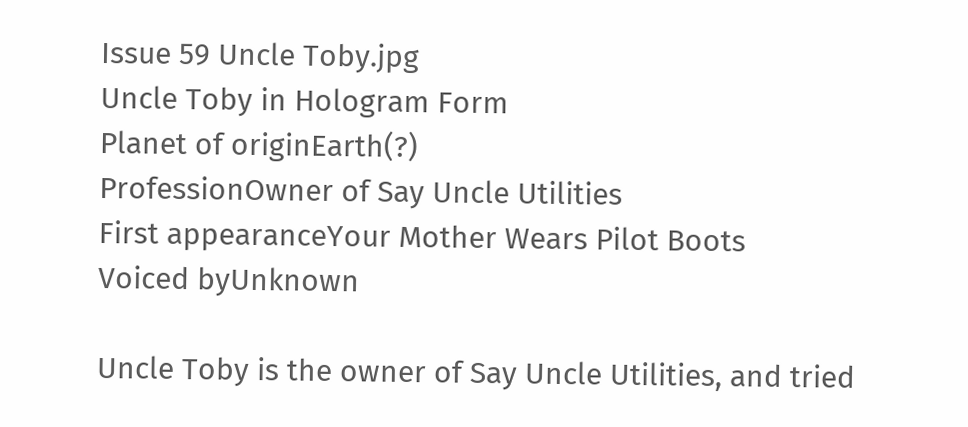Issue 59 Uncle Toby.jpg
Uncle Toby in Hologram Form
Planet of originEarth(?)
ProfessionOwner of Say Uncle Utilities
First appearanceYour Mother Wears Pilot Boots
Voiced byUnknown

Uncle Toby is the owner of Say Uncle Utilities, and tried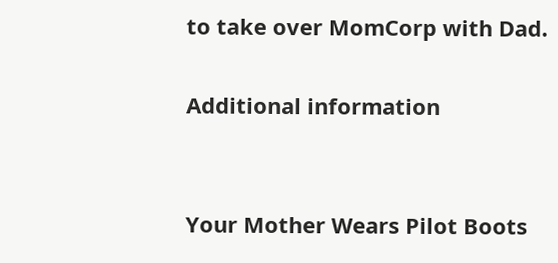to take over MomCorp with Dad.

Additional information


Your Mother Wears Pilot Boots